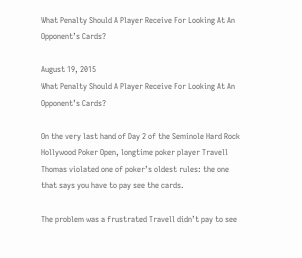What Penalty Should A Player Receive For Looking At An Opponent’s Cards?

August 19, 2015
What Penalty Should A Player Receive For Looking At An Opponent’s Cards?

On the very last hand of Day 2 of the Seminole Hard Rock Hollywood Poker Open, longtime poker player Travell Thomas violated one of poker’s oldest rules: the one that says you have to pay see the cards.

The problem was a frustrated Travell didn’t pay to see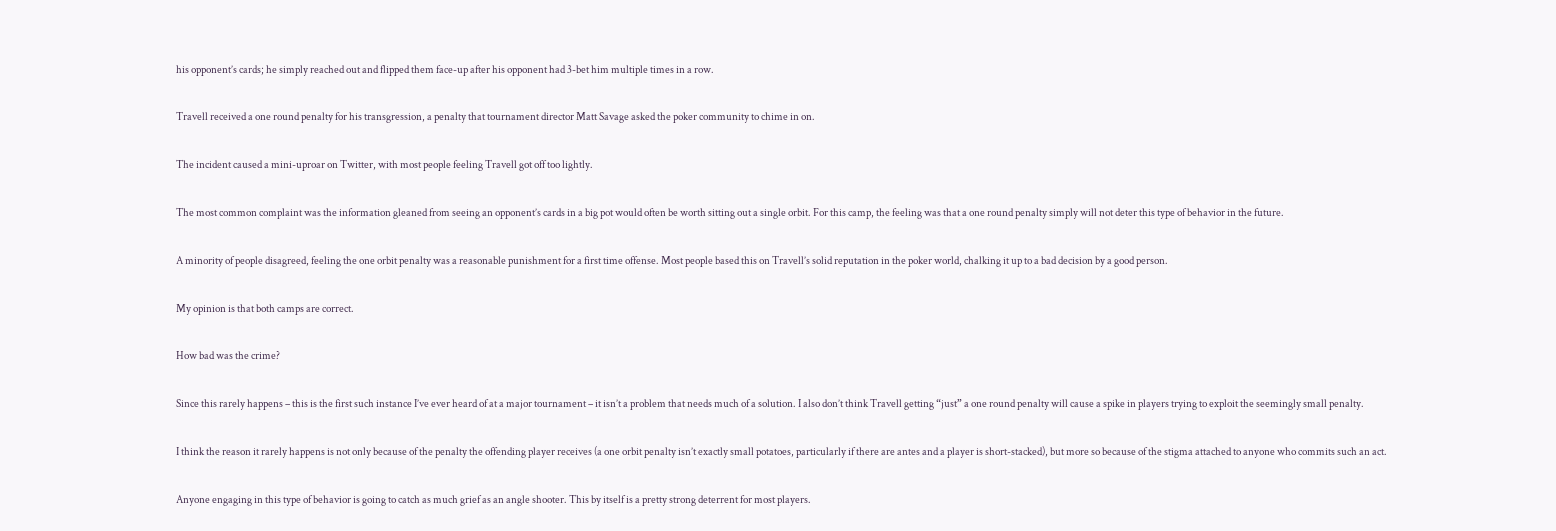his opponent’s cards; he simply reached out and flipped them face-up after his opponent had 3-bet him multiple times in a row.

Travell received a one round penalty for his transgression, a penalty that tournament director Matt Savage asked the poker community to chime in on.

The incident caused a mini-uproar on Twitter, with most people feeling Travell got off too lightly.

The most common complaint was the information gleaned from seeing an opponent’s cards in a big pot would often be worth sitting out a single orbit. For this camp, the feeling was that a one round penalty simply will not deter this type of behavior in the future.

A minority of people disagreed, feeling the one orbit penalty was a reasonable punishment for a first time offense. Most people based this on Travell’s solid reputation in the poker world, chalking it up to a bad decision by a good person.

My opinion is that both camps are correct.

How bad was the crime?

Since this rarely happens – this is the first such instance I’ve ever heard of at a major tournament – it isn’t a problem that needs much of a solution. I also don’t think Travell getting “just” a one round penalty will cause a spike in players trying to exploit the seemingly small penalty.

I think the reason it rarely happens is not only because of the penalty the offending player receives (a one orbit penalty isn’t exactly small potatoes, particularly if there are antes and a player is short-stacked), but more so because of the stigma attached to anyone who commits such an act.

Anyone engaging in this type of behavior is going to catch as much grief as an angle shooter. This by itself is a pretty strong deterrent for most players.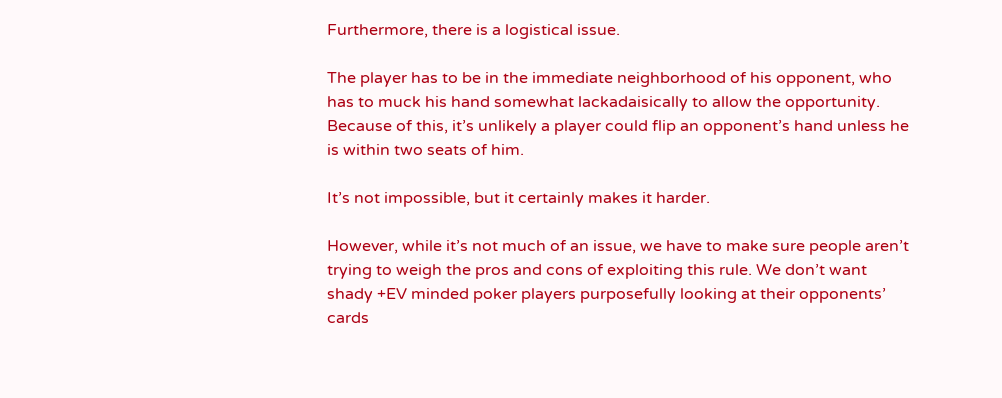Furthermore, there is a logistical issue.

The player has to be in the immediate neighborhood of his opponent, who has to muck his hand somewhat lackadaisically to allow the opportunity. Because of this, it’s unlikely a player could flip an opponent’s hand unless he is within two seats of him.

It’s not impossible, but it certainly makes it harder.

However, while it’s not much of an issue, we have to make sure people aren’t trying to weigh the pros and cons of exploiting this rule. We don’t want shady +EV minded poker players purposefully looking at their opponents’ cards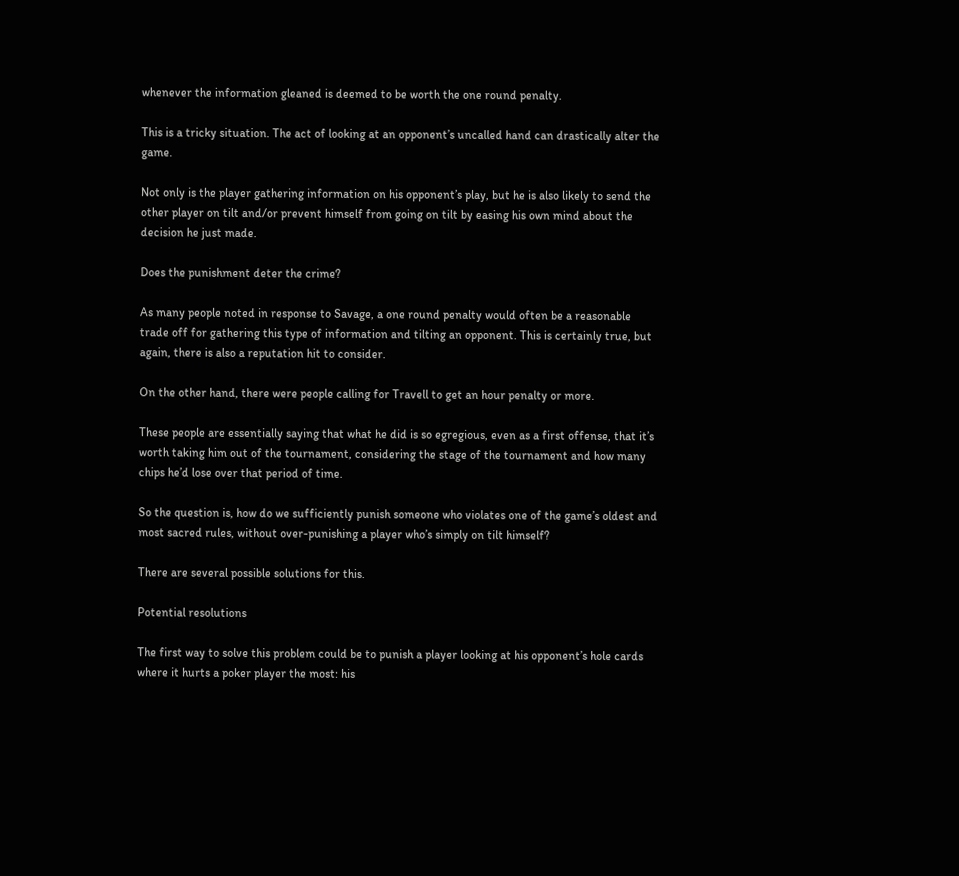whenever the information gleaned is deemed to be worth the one round penalty.

This is a tricky situation. The act of looking at an opponent’s uncalled hand can drastically alter the game.

Not only is the player gathering information on his opponent’s play, but he is also likely to send the other player on tilt and/or prevent himself from going on tilt by easing his own mind about the decision he just made.

Does the punishment deter the crime?

As many people noted in response to Savage, a one round penalty would often be a reasonable trade off for gathering this type of information and tilting an opponent. This is certainly true, but again, there is also a reputation hit to consider.

On the other hand, there were people calling for Travell to get an hour penalty or more.

These people are essentially saying that what he did is so egregious, even as a first offense, that it’s worth taking him out of the tournament, considering the stage of the tournament and how many chips he’d lose over that period of time.

So the question is, how do we sufficiently punish someone who violates one of the game’s oldest and most sacred rules, without over-punishing a player who’s simply on tilt himself?

There are several possible solutions for this.

Potential resolutions

The first way to solve this problem could be to punish a player looking at his opponent’s hole cards where it hurts a poker player the most: his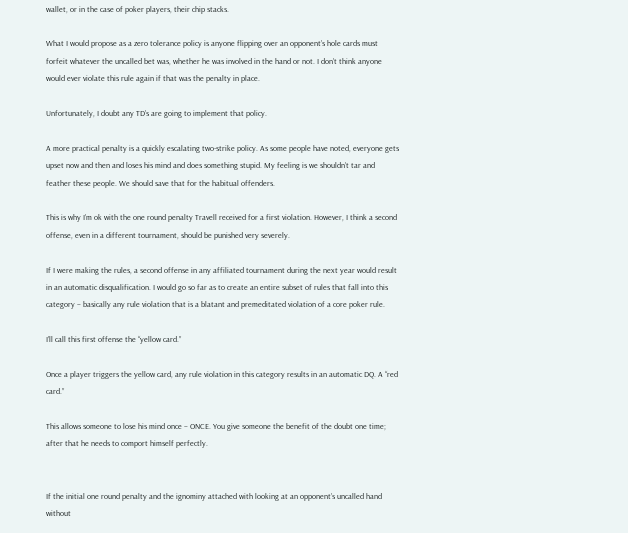wallet, or in the case of poker players, their chip stacks.

What I would propose as a zero tolerance policy is anyone flipping over an opponent’s hole cards must forfeit whatever the uncalled bet was, whether he was involved in the hand or not. I don’t think anyone would ever violate this rule again if that was the penalty in place.

Unfortunately, I doubt any TD’s are going to implement that policy.

A more practical penalty is a quickly escalating two-strike policy. As some people have noted, everyone gets upset now and then and loses his mind and does something stupid. My feeling is we shouldn’t tar and feather these people. We should save that for the habitual offenders.

This is why I’m ok with the one round penalty Travell received for a first violation. However, I think a second offense, even in a different tournament, should be punished very severely.

If I were making the rules, a second offense in any affiliated tournament during the next year would result in an automatic disqualification. I would go so far as to create an entire subset of rules that fall into this category – basically any rule violation that is a blatant and premeditated violation of a core poker rule.

I’ll call this first offense the “yellow card.”

Once a player triggers the yellow card, any rule violation in this category results in an automatic DQ. A “red card.”

This allows someone to lose his mind once – ONCE. You give someone the benefit of the doubt one time; after that he needs to comport himself perfectly.


If the initial one round penalty and the ignominy attached with looking at an opponent’s uncalled hand without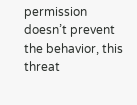permission doesn’t prevent the behavior, this threat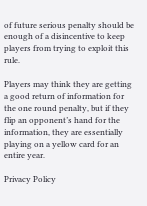of future serious penalty should be enough of a disincentive to keep players from trying to exploit this rule.

Players may think they are getting a good return of information for the one round penalty, but if they flip an opponent’s hand for the information, they are essentially playing on a yellow card for an entire year.

Privacy Policy